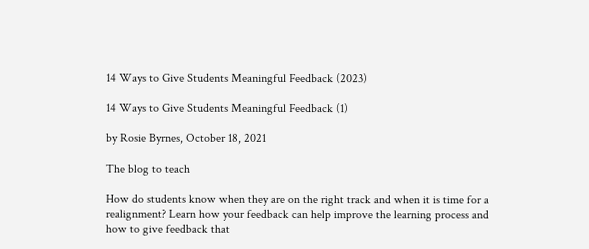14 Ways to Give Students Meaningful Feedback (2023)

14 Ways to Give Students Meaningful Feedback (1)

by Rosie Byrnes, October 18, 2021

The blog to teach

How do students know when they are on the right track and when it is time for a realignment? Learn how your feedback can help improve the learning process and how to give feedback that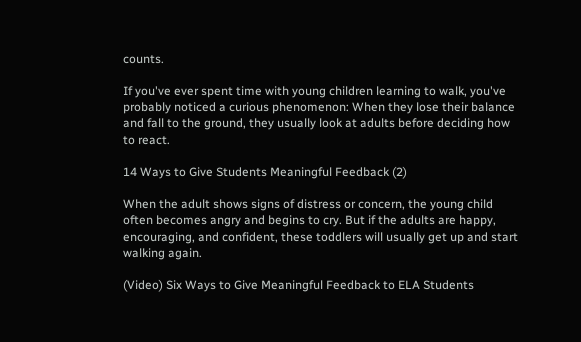counts.

If you've ever spent time with young children learning to walk, you've probably noticed a curious phenomenon: When they lose their balance and fall to the ground, they usually look at adults before deciding how to react.

14 Ways to Give Students Meaningful Feedback (2)

When the adult shows signs of distress or concern, the young child often becomes angry and begins to cry. But if the adults are happy, encouraging, and confident, these toddlers will usually get up and start walking again.

(Video) Six Ways to Give Meaningful Feedback to ELA Students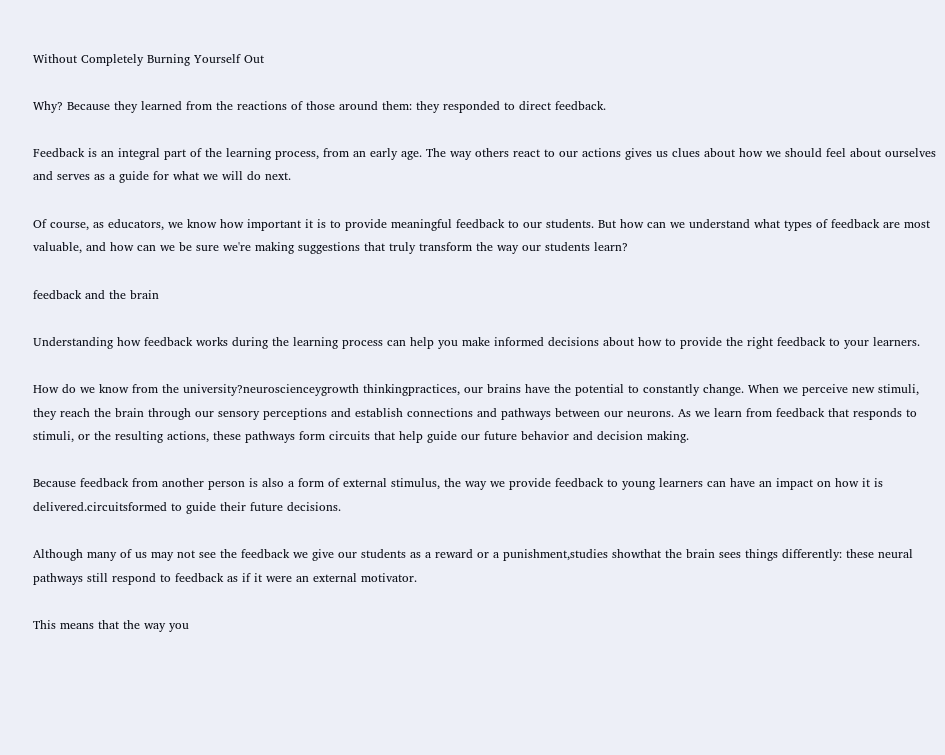Without Completely Burning Yourself Out

Why? Because they learned from the reactions of those around them: they responded to direct feedback.

Feedback is an integral part of the learning process, from an early age. The way others react to our actions gives us clues about how we should feel about ourselves and serves as a guide for what we will do next.

Of course, as educators, we know how important it is to provide meaningful feedback to our students. But how can we understand what types of feedback are most valuable, and how can we be sure we're making suggestions that truly transform the way our students learn?

feedback and the brain

Understanding how feedback works during the learning process can help you make informed decisions about how to provide the right feedback to your learners.

How do we know from the university?neuroscienceygrowth thinkingpractices, our brains have the potential to constantly change. When we perceive new stimuli, they reach the brain through our sensory perceptions and establish connections and pathways between our neurons. As we learn from feedback that responds to stimuli, or the resulting actions, these pathways form circuits that help guide our future behavior and decision making.

Because feedback from another person is also a form of external stimulus, the way we provide feedback to young learners can have an impact on how it is delivered.circuitsformed to guide their future decisions.

Although many of us may not see the feedback we give our students as a reward or a punishment,studies showthat the brain sees things differently: these neural pathways still respond to feedback as if it were an external motivator.

This means that the way you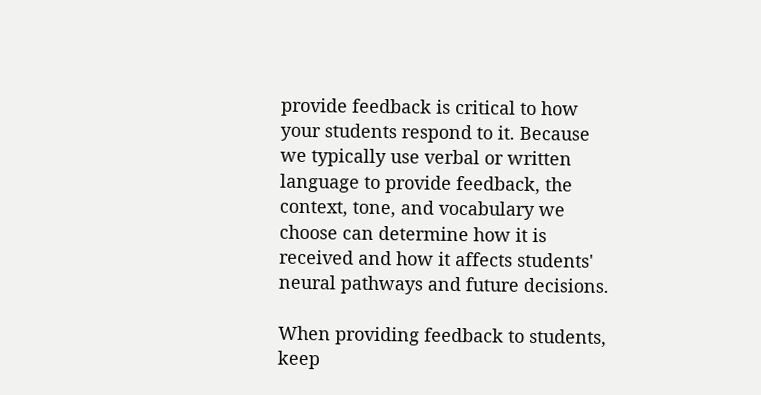provide feedback is critical to how your students respond to it. Because we typically use verbal or written language to provide feedback, the context, tone, and vocabulary we choose can determine how it is received and how it affects students' neural pathways and future decisions.

When providing feedback to students, keep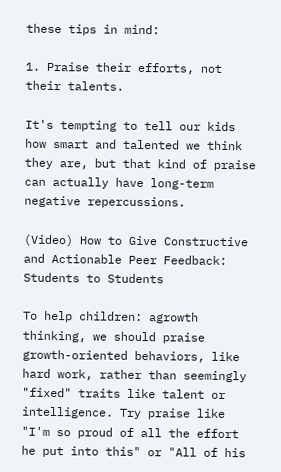these tips in mind:

1. Praise their efforts, not their talents.

It's tempting to tell our kids how smart and talented we think they are, but that kind of praise can actually have long-term negative repercussions.

(Video) How to Give Constructive and Actionable Peer Feedback: Students to Students

To help children: agrowth thinking, we should praise growth-oriented behaviors, like hard work, rather than seemingly "fixed" traits like talent or intelligence. Try praise like "I'm so proud of all the effort he put into this" or "All of his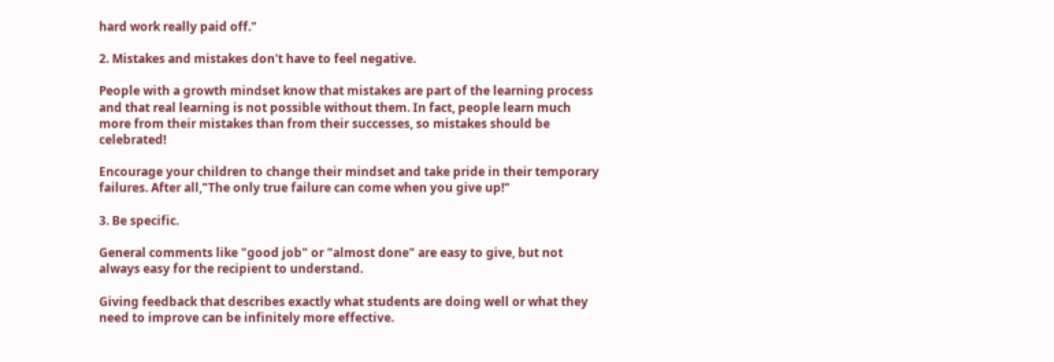hard work really paid off."

2. Mistakes and mistakes don't have to feel negative.

People with a growth mindset know that mistakes are part of the learning process and that real learning is not possible without them. In fact, people learn much more from their mistakes than from their successes, so mistakes should be celebrated!

Encourage your children to change their mindset and take pride in their temporary failures. After all,"The only true failure can come when you give up!"

3. Be specific.

General comments like "good job" or "almost done" are easy to give, but not always easy for the recipient to understand.

Giving feedback that describes exactly what students are doing well or what they need to improve can be infinitely more effective.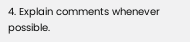4. Explain comments whenever possible.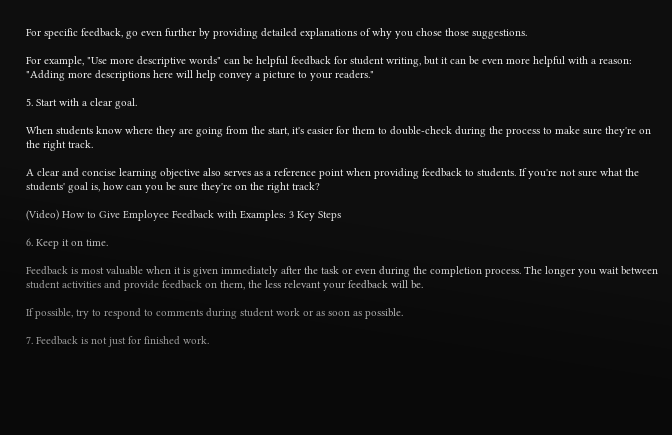For specific feedback, go even further by providing detailed explanations of why you chose those suggestions.

For example, "Use more descriptive words" can be helpful feedback for student writing, but it can be even more helpful with a reason: "Adding more descriptions here will help convey a picture to your readers."

5. Start with a clear goal.

When students know where they are going from the start, it's easier for them to double-check during the process to make sure they're on the right track.

A clear and concise learning objective also serves as a reference point when providing feedback to students. If you're not sure what the students' goal is, how can you be sure they're on the right track?

(Video) How to Give Employee Feedback with Examples: 3 Key Steps

6. Keep it on time.

Feedback is most valuable when it is given immediately after the task or even during the completion process. The longer you wait between student activities and provide feedback on them, the less relevant your feedback will be.

If possible, try to respond to comments during student work or as soon as possible.

7. Feedback is not just for finished work.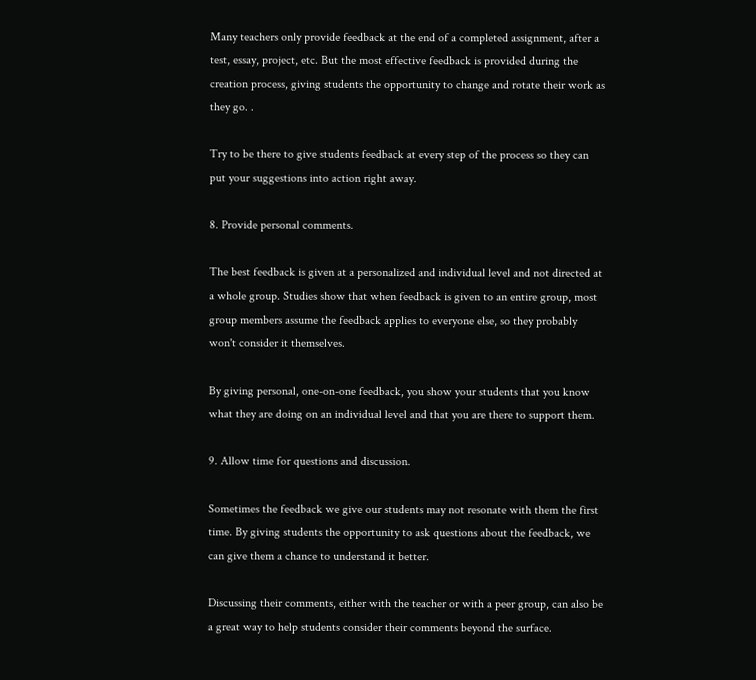Many teachers only provide feedback at the end of a completed assignment, after a test, essay, project, etc. But the most effective feedback is provided during the creation process, giving students the opportunity to change and rotate their work as they go. .

Try to be there to give students feedback at every step of the process so they can put your suggestions into action right away.

8. Provide personal comments.

The best feedback is given at a personalized and individual level and not directed at a whole group. Studies show that when feedback is given to an entire group, most group members assume the feedback applies to everyone else, so they probably won't consider it themselves.

By giving personal, one-on-one feedback, you show your students that you know what they are doing on an individual level and that you are there to support them.

9. Allow time for questions and discussion.

Sometimes the feedback we give our students may not resonate with them the first time. By giving students the opportunity to ask questions about the feedback, we can give them a chance to understand it better.

Discussing their comments, either with the teacher or with a peer group, can also be a great way to help students consider their comments beyond the surface.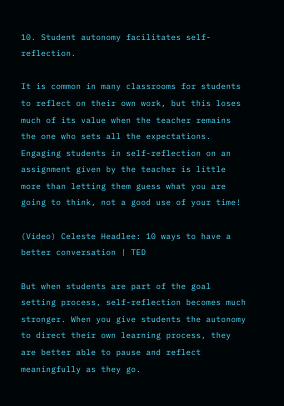10. Student autonomy facilitates self-reflection.

It is common in many classrooms for students to reflect on their own work, but this loses much of its value when the teacher remains the one who sets all the expectations. Engaging students in self-reflection on an assignment given by the teacher is little more than letting them guess what you are going to think, not a good use of your time!

(Video) Celeste Headlee: 10 ways to have a better conversation | TED

But when students are part of the goal setting process, self-reflection becomes much stronger. When you give students the autonomy to direct their own learning process, they are better able to pause and reflect meaningfully as they go.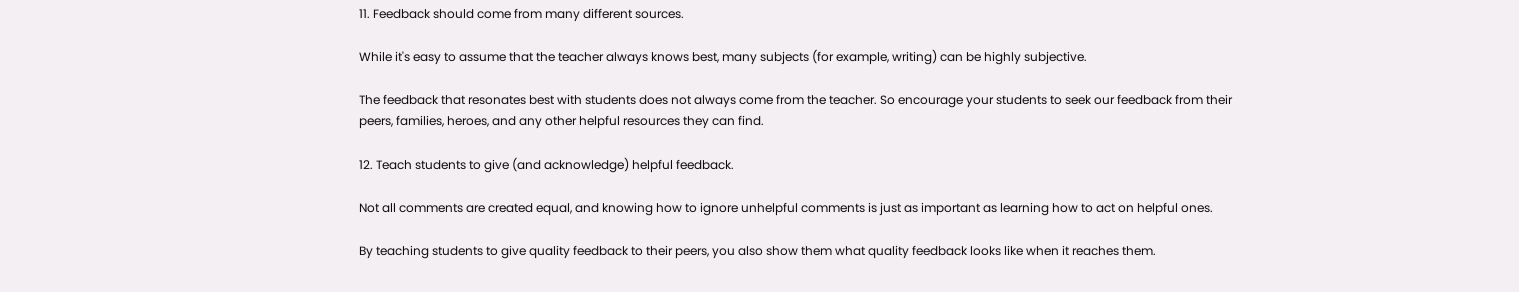11. Feedback should come from many different sources.

While it's easy to assume that the teacher always knows best, many subjects (for example, writing) can be highly subjective.

The feedback that resonates best with students does not always come from the teacher. So encourage your students to seek our feedback from their peers, families, heroes, and any other helpful resources they can find.

12. Teach students to give (and acknowledge) helpful feedback.

Not all comments are created equal, and knowing how to ignore unhelpful comments is just as important as learning how to act on helpful ones.

By teaching students to give quality feedback to their peers, you also show them what quality feedback looks like when it reaches them.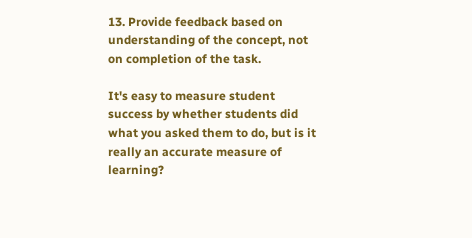13. Provide feedback based on understanding of the concept, not on completion of the task.

It's easy to measure student success by whether students did what you asked them to do, but is it really an accurate measure of learning?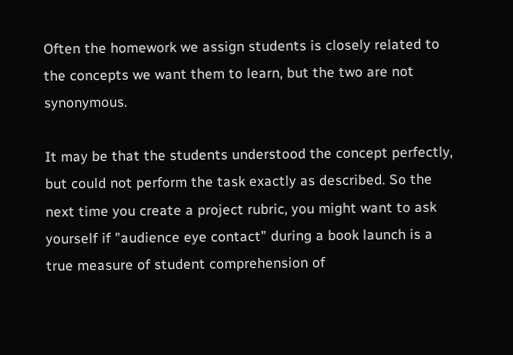Often the homework we assign students is closely related to the concepts we want them to learn, but the two are not synonymous.

It may be that the students understood the concept perfectly, but could not perform the task exactly as described. So the next time you create a project rubric, you might want to ask yourself if "audience eye contact" during a book launch is a true measure of student comprehension of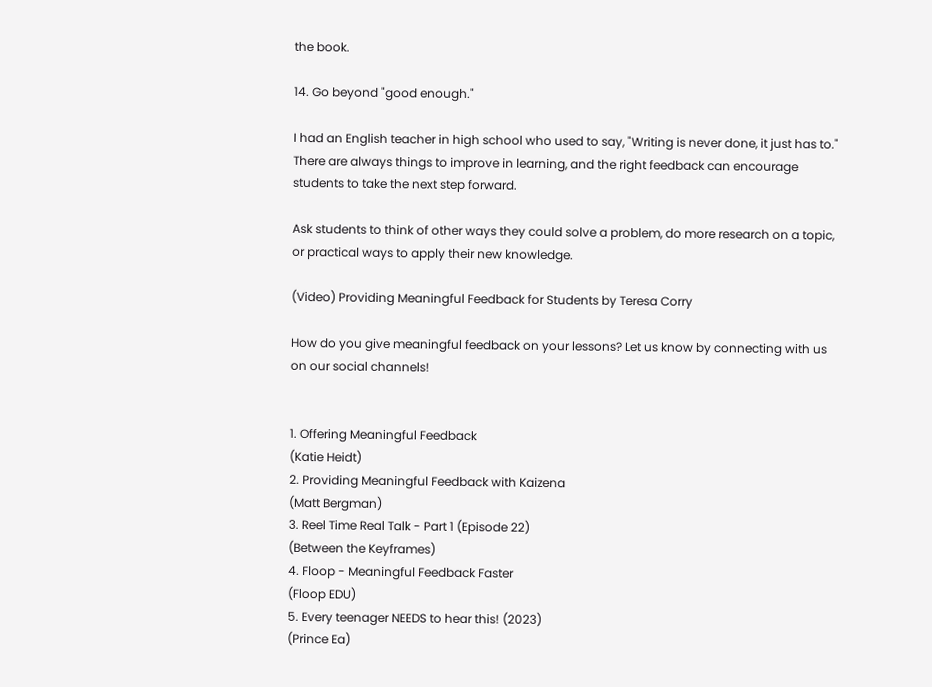the book.

14. Go beyond "good enough."

I had an English teacher in high school who used to say, "Writing is never done, it just has to." There are always things to improve in learning, and the right feedback can encourage students to take the next step forward.

Ask students to think of other ways they could solve a problem, do more research on a topic, or practical ways to apply their new knowledge.

(Video) Providing Meaningful Feedback for Students by Teresa Corry

How do you give meaningful feedback on your lessons? Let us know by connecting with us on our social channels!


1. Offering Meaningful Feedback
(Katie Heidt)
2. Providing Meaningful Feedback with Kaizena
(Matt Bergman)
3. Reel Time Real Talk - Part 1 (Episode 22)
(Between the Keyframes)
4. Floop - Meaningful Feedback Faster
(Floop EDU)
5. Every teenager NEEDS to hear this! (2023)
(Prince Ea)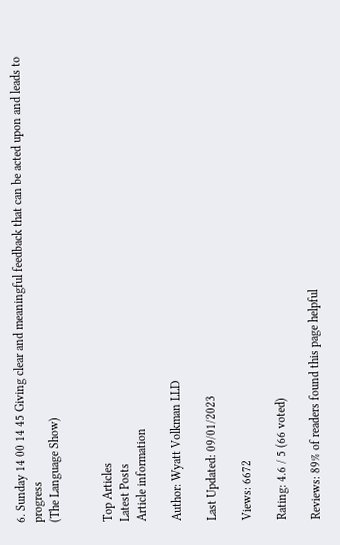6. Sunday 14 00 14 45 Giving clear and meaningful feedback that can be acted upon and leads to progress
(The Language Show)


Top Articles
Latest Posts
Article information

Author: Wyatt Volkman LLD

Last Updated: 09/01/2023

Views: 6672

Rating: 4.6 / 5 (66 voted)

Reviews: 89% of readers found this page helpful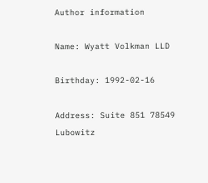Author information

Name: Wyatt Volkman LLD

Birthday: 1992-02-16

Address: Suite 851 78549 Lubowitz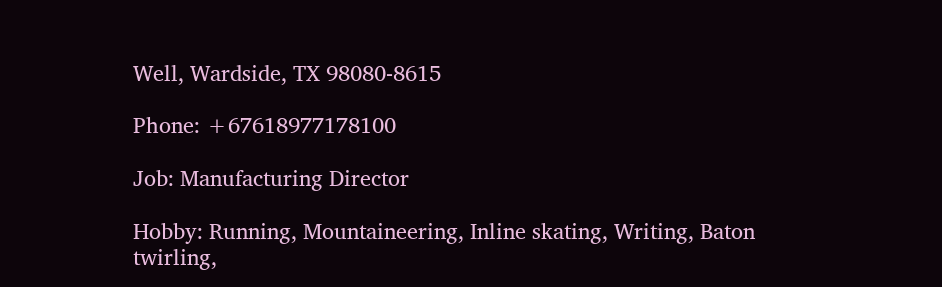Well, Wardside, TX 98080-8615

Phone: +67618977178100

Job: Manufacturing Director

Hobby: Running, Mountaineering, Inline skating, Writing, Baton twirling,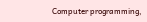Computer programming,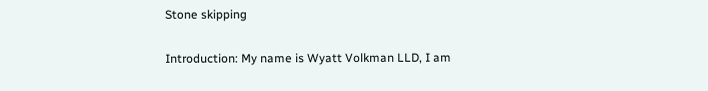Stone skipping

Introduction: My name is Wyatt Volkman LLD, I am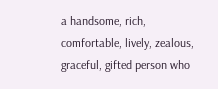a handsome, rich, comfortable, lively, zealous, graceful, gifted person who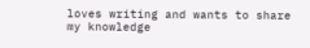loves writing and wants to share my knowledge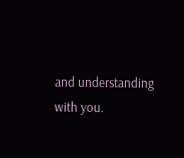and understanding with you.